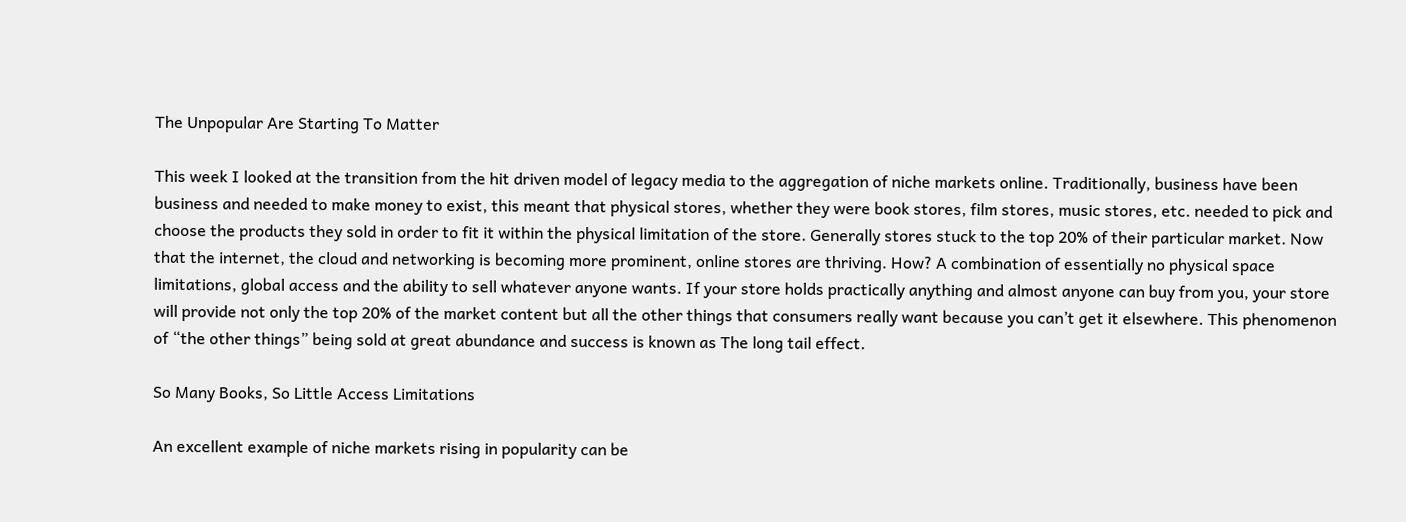The Unpopular Are Starting To Matter

This week I looked at the transition from the hit driven model of legacy media to the aggregation of niche markets online. Traditionally, business have been business and needed to make money to exist, this meant that physical stores, whether they were book stores, film stores, music stores, etc. needed to pick and choose the products they sold in order to fit it within the physical limitation of the store. Generally stores stuck to the top 20% of their particular market. Now that the internet, the cloud and networking is becoming more prominent, online stores are thriving. How? A combination of essentially no physical space limitations, global access and the ability to sell whatever anyone wants. If your store holds practically anything and almost anyone can buy from you, your store will provide not only the top 20% of the market content but all the other things that consumers really want because you can’t get it elsewhere. This phenomenon of “the other things” being sold at great abundance and success is known as The long tail effect.

So Many Books, So Little Access Limitations

An excellent example of niche markets rising in popularity can be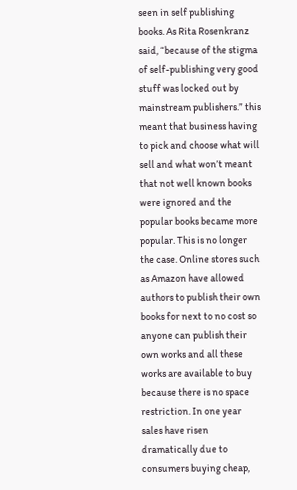seen in self publishing books. As Rita Rosenkranz said, “because of the stigma of self-publishing very good stuff was locked out by mainstream publishers.” this meant that business having to pick and choose what will sell and what won’t meant that not well known books were ignored and the popular books became more popular. This is no longer the case. Online stores such as Amazon have allowed authors to publish their own books for next to no cost so anyone can publish their own works and all these works are available to buy because there is no space restriction. In one year sales have risen dramatically due to consumers buying cheap,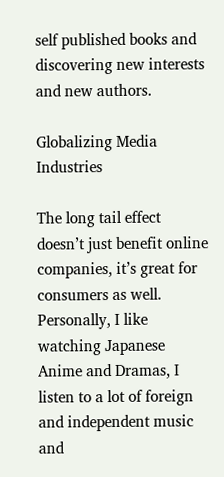self published books and discovering new interests and new authors.

Globalizing Media Industries

The long tail effect doesn’t just benefit online companies, it’s great for consumers as well. Personally, I like watching Japanese Anime and Dramas, I listen to a lot of foreign and independent music and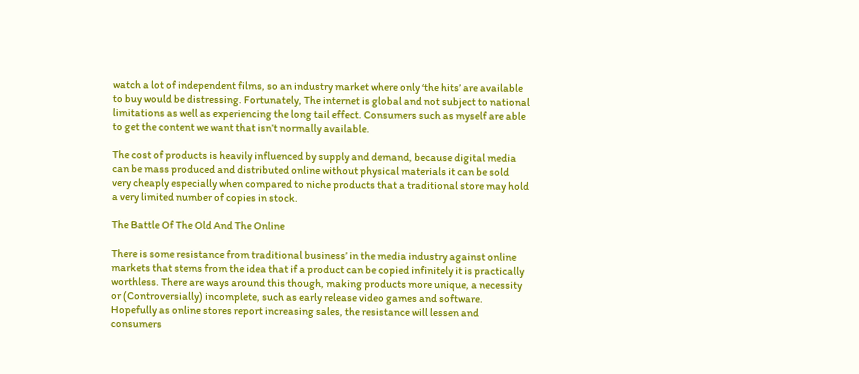watch a lot of independent films, so an industry market where only ‘the hits’ are available to buy would be distressing. Fortunately, The internet is global and not subject to national limitations as well as experiencing the long tail effect. Consumers such as myself are able to get the content we want that isn’t normally available.

The cost of products is heavily influenced by supply and demand, because digital media can be mass produced and distributed online without physical materials it can be sold very cheaply especially when compared to niche products that a traditional store may hold a very limited number of copies in stock.

The Battle Of The Old And The Online

There is some resistance from traditional business’ in the media industry against online markets that stems from the idea that if a product can be copied infinitely it is practically worthless. There are ways around this though, making products more unique, a necessity or (Controversially) incomplete, such as early release video games and software. Hopefully as online stores report increasing sales, the resistance will lessen and consumers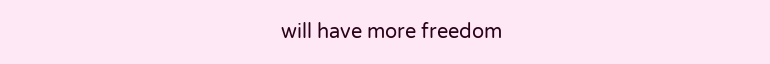will have more freedom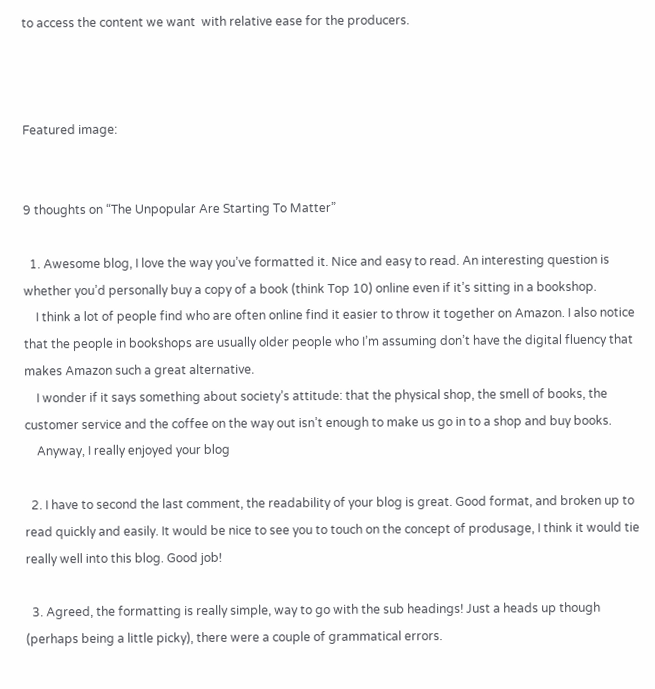to access the content we want  with relative ease for the producers.



Featured image:


9 thoughts on “The Unpopular Are Starting To Matter”

  1. Awesome blog, I love the way you’ve formatted it. Nice and easy to read. An interesting question is whether you’d personally buy a copy of a book (think Top 10) online even if it’s sitting in a bookshop.
    I think a lot of people find who are often online find it easier to throw it together on Amazon. I also notice that the people in bookshops are usually older people who I’m assuming don’t have the digital fluency that makes Amazon such a great alternative.
    I wonder if it says something about society’s attitude: that the physical shop, the smell of books, the customer service and the coffee on the way out isn’t enough to make us go in to a shop and buy books.
    Anyway, I really enjoyed your blog

  2. I have to second the last comment, the readability of your blog is great. Good format, and broken up to read quickly and easily. It would be nice to see you to touch on the concept of produsage, I think it would tie really well into this blog. Good job!

  3. Agreed, the formatting is really simple, way to go with the sub headings! Just a heads up though (perhaps being a little picky), there were a couple of grammatical errors.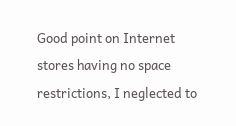Good point on Internet stores having no space restrictions, I neglected to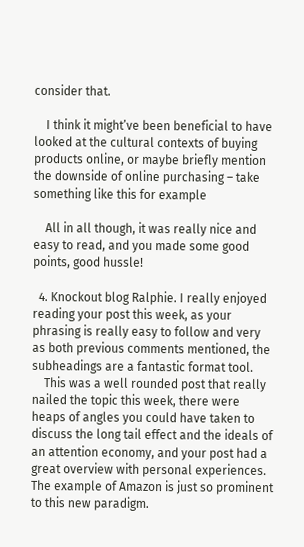consider that.

    I think it might’ve been beneficial to have looked at the cultural contexts of buying products online, or maybe briefly mention the downside of online purchasing – take something like this for example

    All in all though, it was really nice and easy to read, and you made some good points, good hussle!

  4. Knockout blog Ralphie. I really enjoyed reading your post this week, as your phrasing is really easy to follow and very as both previous comments mentioned, the subheadings are a fantastic format tool.
    This was a well rounded post that really nailed the topic this week, there were heaps of angles you could have taken to discuss the long tail effect and the ideals of an attention economy, and your post had a great overview with personal experiences. The example of Amazon is just so prominent to this new paradigm.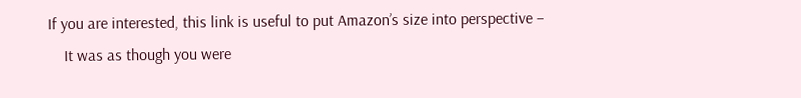If you are interested, this link is useful to put Amazon’s size into perspective –
    It was as though you were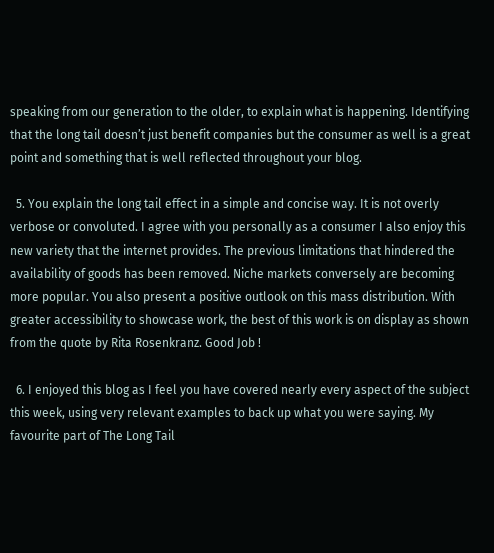speaking from our generation to the older, to explain what is happening. Identifying that the long tail doesn’t just benefit companies but the consumer as well is a great point and something that is well reflected throughout your blog.

  5. You explain the long tail effect in a simple and concise way. It is not overly verbose or convoluted. I agree with you personally as a consumer I also enjoy this new variety that the internet provides. The previous limitations that hindered the availability of goods has been removed. Niche markets conversely are becoming more popular. You also present a positive outlook on this mass distribution. With greater accessibility to showcase work, the best of this work is on display as shown from the quote by Rita Rosenkranz. Good Job !

  6. I enjoyed this blog as I feel you have covered nearly every aspect of the subject this week, using very relevant examples to back up what you were saying. My favourite part of The Long Tail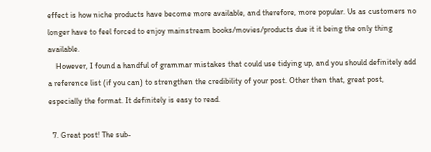effect is how niche products have become more available, and therefore, more popular. Us as customers no longer have to feel forced to enjoy mainstream books/movies/products due it it being the only thing available.
    However, I found a handful of grammar mistakes that could use tidying up, and you should definitely add a reference list (if you can) to strengthen the credibility of your post. Other then that, great post, especially the format. It definitely is easy to read.

  7. Great post! The sub-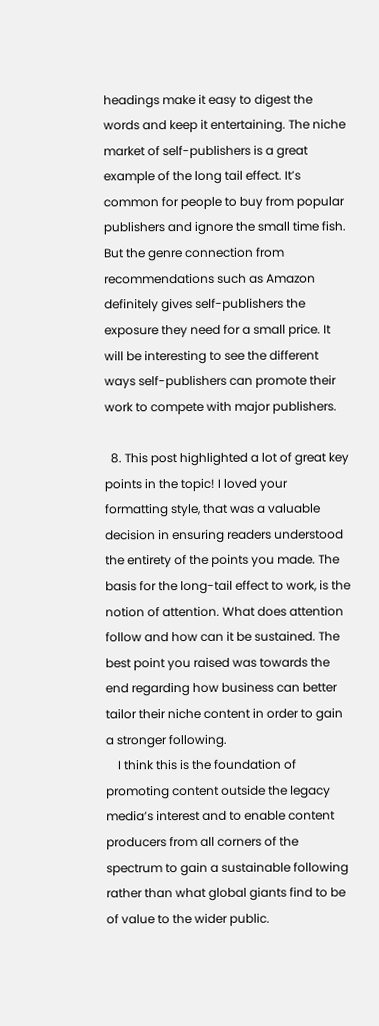headings make it easy to digest the words and keep it entertaining. The niche market of self-publishers is a great example of the long tail effect. It’s common for people to buy from popular publishers and ignore the small time fish. But the genre connection from recommendations such as Amazon definitely gives self-publishers the exposure they need for a small price. It will be interesting to see the different ways self-publishers can promote their work to compete with major publishers.

  8. This post highlighted a lot of great key points in the topic! I loved your formatting style, that was a valuable decision in ensuring readers understood the entirety of the points you made. The basis for the long-tail effect to work, is the notion of attention. What does attention follow and how can it be sustained. The best point you raised was towards the end regarding how business can better tailor their niche content in order to gain a stronger following.
    I think this is the foundation of promoting content outside the legacy media’s interest and to enable content producers from all corners of the spectrum to gain a sustainable following rather than what global giants find to be of value to the wider public.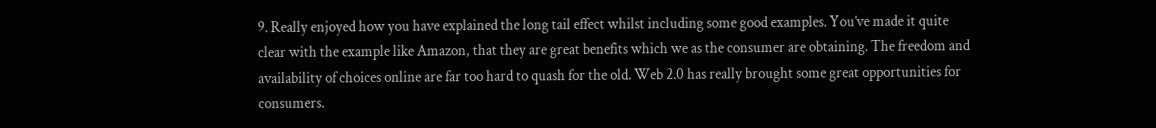9. Really enjoyed how you have explained the long tail effect whilst including some good examples. You’ve made it quite clear with the example like Amazon, that they are great benefits which we as the consumer are obtaining. The freedom and availability of choices online are far too hard to quash for the old. Web 2.0 has really brought some great opportunities for consumers.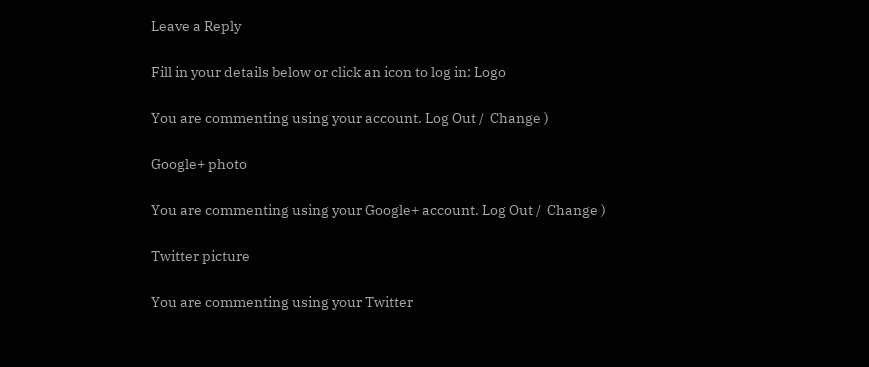Leave a Reply

Fill in your details below or click an icon to log in: Logo

You are commenting using your account. Log Out /  Change )

Google+ photo

You are commenting using your Google+ account. Log Out /  Change )

Twitter picture

You are commenting using your Twitter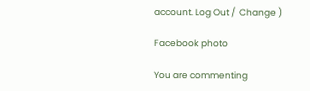account. Log Out /  Change )

Facebook photo

You are commenting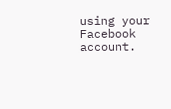using your Facebook account.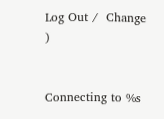Log Out /  Change )


Connecting to %s